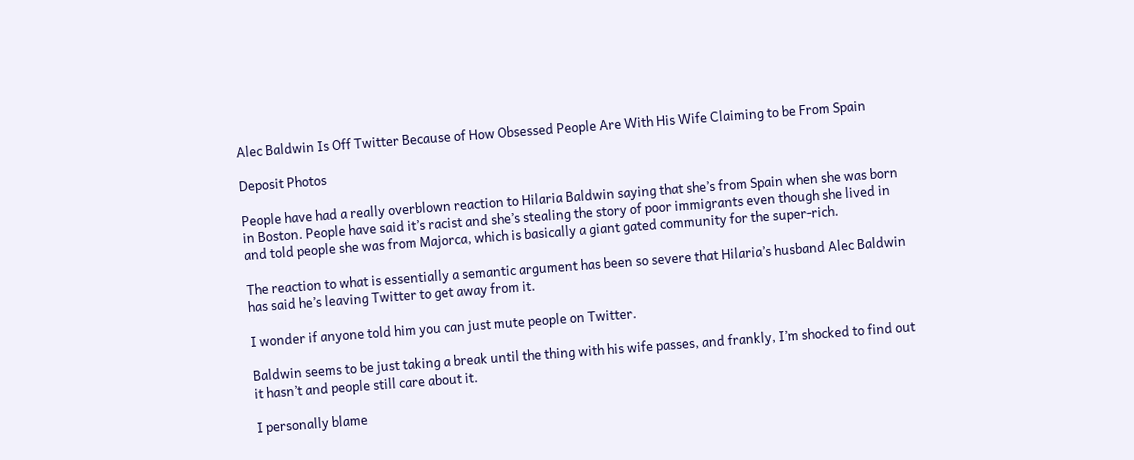Alec Baldwin Is Off Twitter Because of How Obsessed People Are With His Wife Claiming to be From Spain

Deposit Photos

People have had a really overblown reaction to Hilaria Baldwin saying that she’s from Spain when she was born in Boston. People have said it’s racist and she’s stealing the story of poor immigrants even though she lived in and told people she was from Majorca, which is basically a giant gated community for the super-rich.

The reaction to what is essentially a semantic argument has been so severe that Hilaria’s husband Alec Baldwin has said he’s leaving Twitter to get away from it.

I wonder if anyone told him you can just mute people on Twitter.

Baldwin seems to be just taking a break until the thing with his wife passes, and frankly, I’m shocked to find out it hasn’t and people still care about it.

I personally blame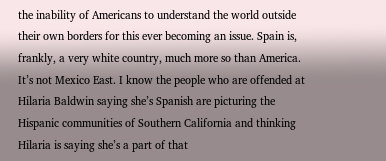the inability of Americans to understand the world outside their own borders for this ever becoming an issue. Spain is, frankly, a very white country, much more so than America. It’s not Mexico East. I know the people who are offended at Hilaria Baldwin saying she’s Spanish are picturing the Hispanic communities of Southern California and thinking Hilaria is saying she’s a part of that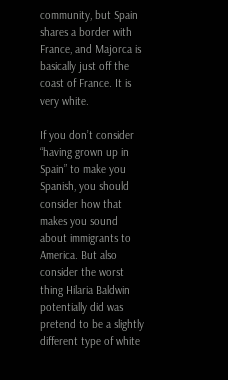community, but Spain shares a border with France, and Majorca is basically just off the coast of France. It is very white.

If you don’t consider “having grown up in Spain” to make you Spanish, you should consider how that makes you sound about immigrants to America. But also consider the worst thing Hilaria Baldwin potentially did was pretend to be a slightly different type of white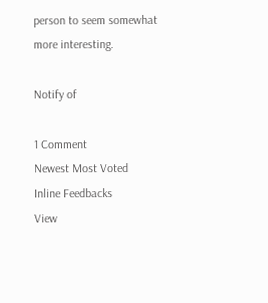person to seem somewhat more interesting.

Notify of

1 Comment
Newest Most Voted
Inline Feedbacks
View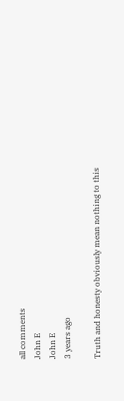all comments
John E
John E
3 years ago

Truth and honesty obviously mean nothing to this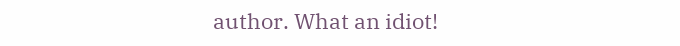author. What an idiot!